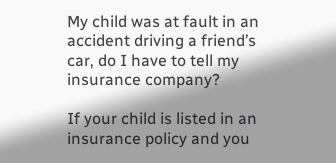My child was at fault in an accident driving a friend’s car, do I have to tell my insurance company?

If your child is listed in an insurance policy and you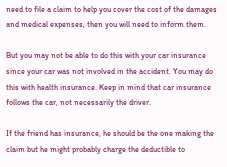need to file a claim to help you cover the cost of the damages and medical expenses, then you will need to inform them.

But you may not be able to do this with your car insurance since your car was not involved in the accident. You may do this with health insurance. Keep in mind that car insurance follows the car, not necessarily the driver.

If the friend has insurance, he should be the one making the claim but he might probably charge the deductible to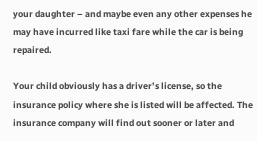your daughter – and maybe even any other expenses he may have incurred like taxi fare while the car is being repaired.

Your child obviously has a driver’s license, so the insurance policy where she is listed will be affected. The insurance company will find out sooner or later and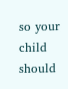so your child should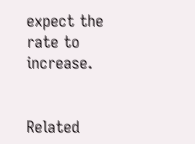expect the rate to increase.


Related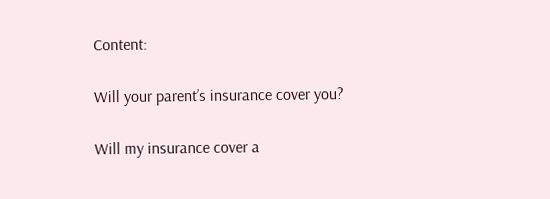Content:

Will your parent’s insurance cover you?

Will my insurance cover a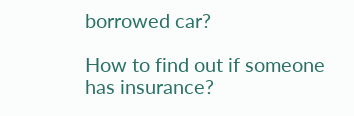borrowed car?

How to find out if someone has insurance?